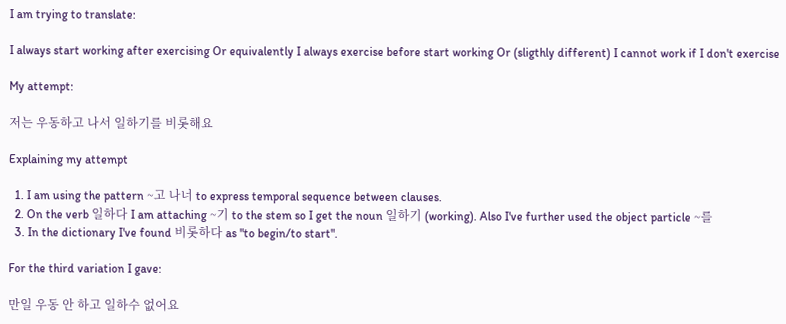I am trying to translate:

I always start working after exercising Or equivalently I always exercise before start working Or (sligthly different) I cannot work if I don't exercise

My attempt:

저는 우동하고 나서 일하기를 비롯해요

Explaining my attempt

  1. I am using the pattern ~고 나너 to express temporal sequence between clauses.
  2. On the verb 일하다 I am attaching ~기 to the stem so I get the noun 일하기 (working). Also I've further used the object particle ~를
  3. In the dictionary I've found 비롯하다 as "to begin/to start".

For the third variation I gave:

만일 우동 안 하고 일하수 없어요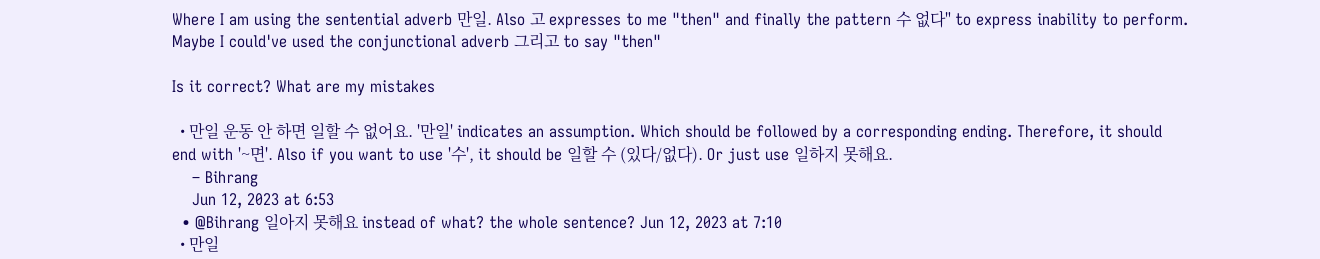Where I am using the sentential adverb 만일. Also 고 expresses to me "then" and finally the pattern 수 없다" to express inability to perform. Maybe I could've used the conjunctional adverb 그리고 to say "then"

Is it correct? What are my mistakes

  • 만일 운동 안 하면 일할 수 없어요. '만일' indicates an assumption. Which should be followed by a corresponding ending. Therefore, it should end with '~면'. Also if you want to use '수', it should be 일할 수 (있다/없다). Or just use 일하지 못해요.
    – Bihrang
    Jun 12, 2023 at 6:53
  • @Bihrang 일아지 못해요 instead of what? the whole sentence? Jun 12, 2023 at 7:10
  • 만일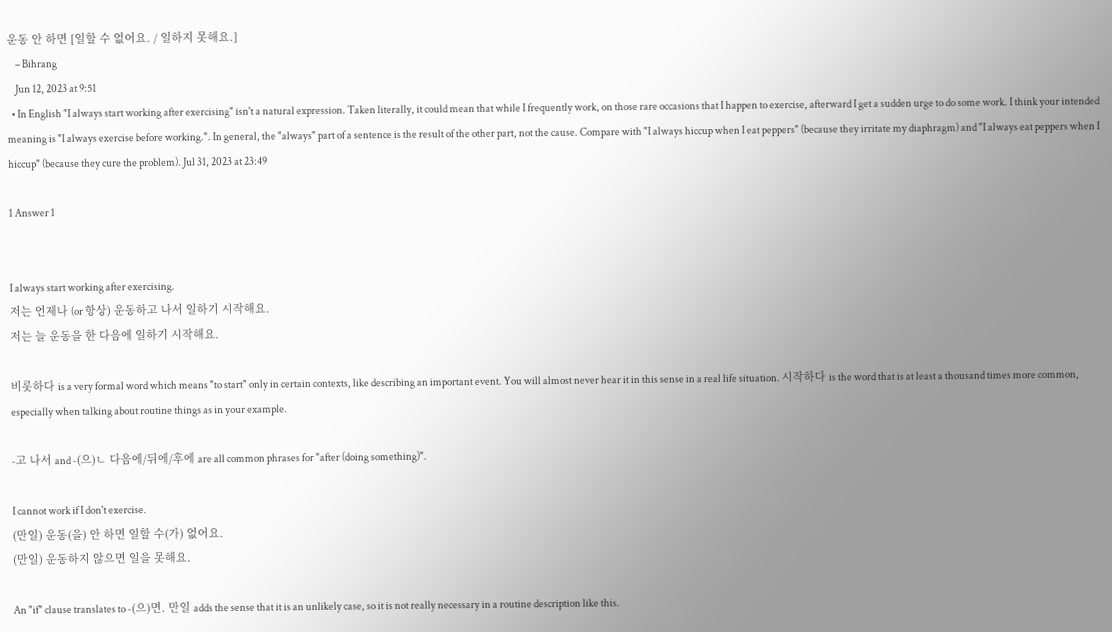운동 안 하면 [일할 수 없어요. / 일하지 못해요.]
    – Bihrang
    Jun 12, 2023 at 9:51
  • In English "I always start working after exercising" isn't a natural expression. Taken literally, it could mean that while I frequently work, on those rare occasions that I happen to exercise, afterward I get a sudden urge to do some work. I think your intended meaning is "I always exercise before working.". In general, the "always" part of a sentence is the result of the other part, not the cause. Compare with "I always hiccup when I eat peppers" (because they irritate my diaphragm) and "I always eat peppers when I hiccup" (because they cure the problem). Jul 31, 2023 at 23:49

1 Answer 1


I always start working after exercising.
저는 언제나 (or 항상) 운동하고 나서 일하기 시작해요.
저는 늘 운동을 한 다음에 일하기 시작해요.

비롯하다 is a very formal word which means "to start" only in certain contexts, like describing an important event. You will almost never hear it in this sense in a real life situation. 시작하다 is the word that is at least a thousand times more common, especially when talking about routine things as in your example.

-고 나서 and -(으)ㄴ 다음에/뒤에/후에 are all common phrases for "after (doing something)".

I cannot work if I don't exercise.
(만일) 운동(을) 안 하면 일할 수(가) 없어요.
(만일) 운동하지 않으면 일을 못해요.

An "if" clause translates to -(으)면. 만일 adds the sense that it is an unlikely case, so it is not really necessary in a routine description like this.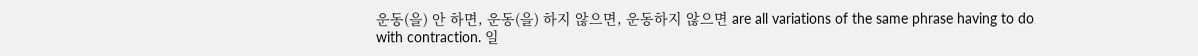운동(을) 안 하면, 운동(을) 하지 않으면, 운동하지 않으면 are all variations of the same phrase having to do with contraction. 일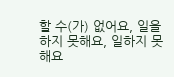할 수(가) 없어요, 일을 하지 못해요, 일하지 못해요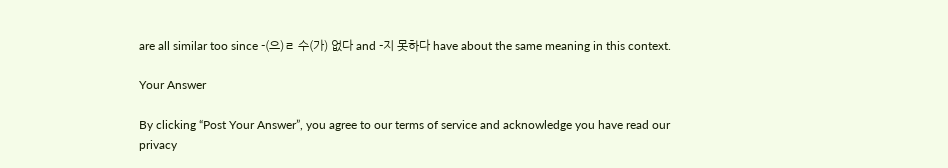are all similar too since -(으)ㄹ 수(가) 없다 and -지 못하다 have about the same meaning in this context.

Your Answer

By clicking “Post Your Answer”, you agree to our terms of service and acknowledge you have read our privacy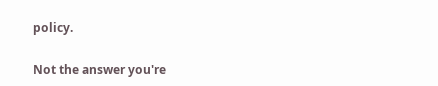policy.

Not the answer you're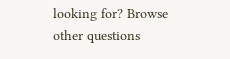looking for? Browse other questions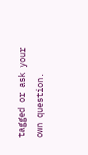tagged or ask your own question.